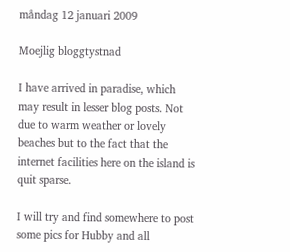måndag 12 januari 2009

Moejlig bloggtystnad

I have arrived in paradise, which may result in lesser blog posts. Not due to warm weather or lovely beaches but to the fact that the internet facilities here on the island is quit sparse.

I will try and find somewhere to post some pics for Hubby and all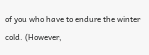of you who have to endure the winter cold. (However,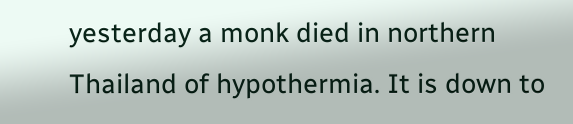yesterday a monk died in northern Thailand of hypothermia. It is down to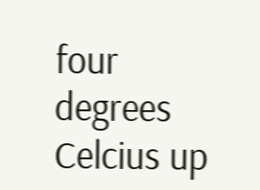four degrees Celcius up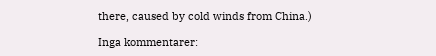there, caused by cold winds from China.)

Inga kommentarer: